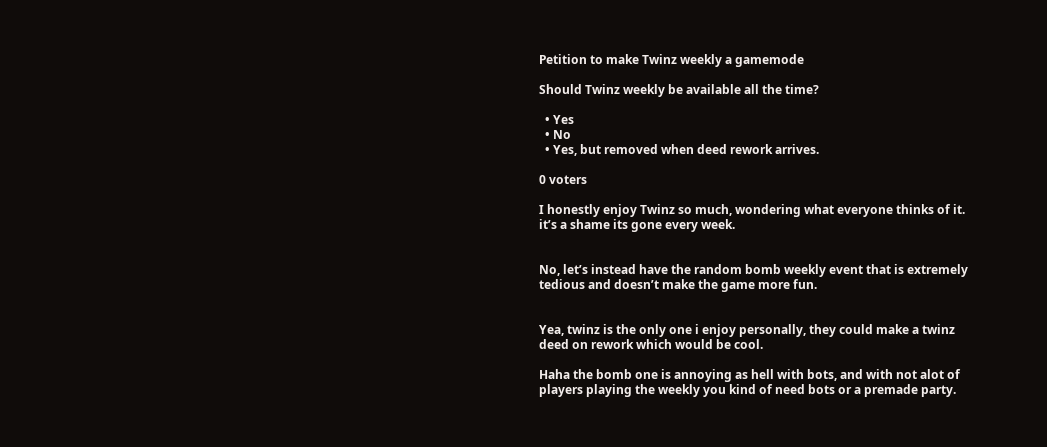Petition to make Twinz weekly a gamemode

Should Twinz weekly be available all the time?

  • Yes
  • No
  • Yes, but removed when deed rework arrives.

0 voters

I honestly enjoy Twinz so much, wondering what everyone thinks of it. it’s a shame its gone every week.


No, let’s instead have the random bomb weekly event that is extremely tedious and doesn’t make the game more fun.


Yea, twinz is the only one i enjoy personally, they could make a twinz deed on rework which would be cool.

Haha the bomb one is annoying as hell with bots, and with not alot of players playing the weekly you kind of need bots or a premade party.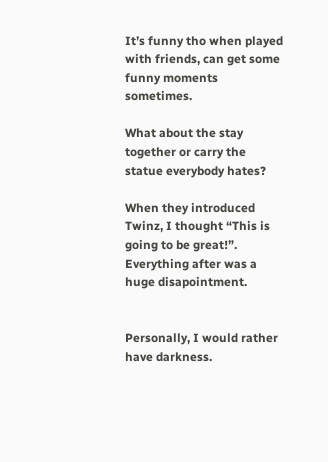It’s funny tho when played with friends, can get some funny moments sometimes.

What about the stay together or carry the statue everybody hates?

When they introduced Twinz, I thought “This is going to be great!”. Everything after was a huge disapointment.


Personally, I would rather have darkness.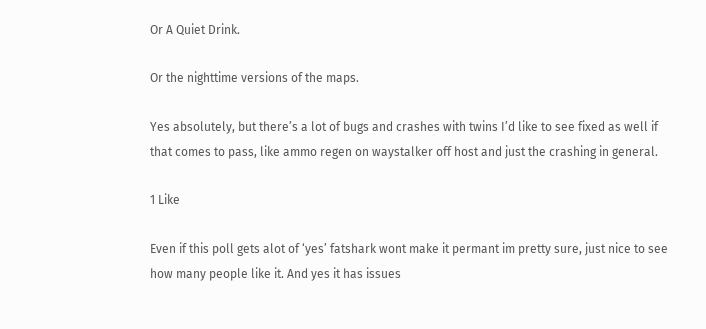Or A Quiet Drink.

Or the nighttime versions of the maps.

Yes absolutely, but there’s a lot of bugs and crashes with twins I’d like to see fixed as well if that comes to pass, like ammo regen on waystalker off host and just the crashing in general.

1 Like

Even if this poll gets alot of ‘yes’ fatshark wont make it permant im pretty sure, just nice to see how many people like it. And yes it has issues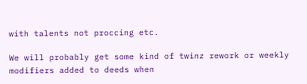with talents not proccing etc.

We will probably get some kind of twinz rework or weekly modifiers added to deeds when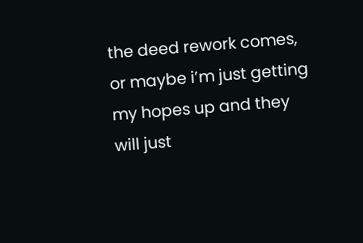the deed rework comes, or maybe i’m just getting my hopes up and they will just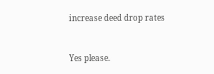increase deed drop rates


Yes please.